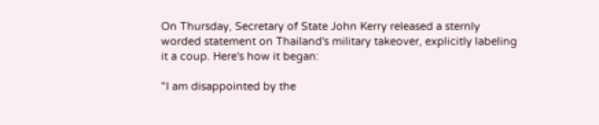On Thursday, Secretary of State John Kerry released a sternly worded statement on Thailand's military takeover, explicitly labeling it a coup. Here's how it began:

"I am disappointed by the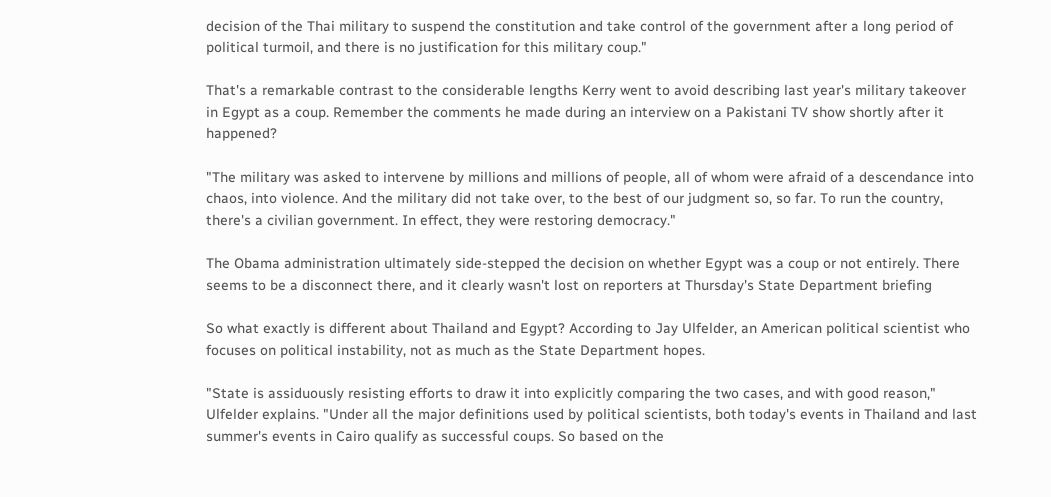decision of the Thai military to suspend the constitution and take control of the government after a long period of political turmoil, and there is no justification for this military coup."

That's a remarkable contrast to the considerable lengths Kerry went to avoid describing last year's military takeover in Egypt as a coup. Remember the comments he made during an interview on a Pakistani TV show shortly after it happened?

"The military was asked to intervene by millions and millions of people, all of whom were afraid of a descendance into chaos, into violence. And the military did not take over, to the best of our judgment so, so far. To run the country, there's a civilian government. In effect, they were restoring democracy."

The Obama administration ultimately side-stepped the decision on whether Egypt was a coup or not entirely. There seems to be a disconnect there, and it clearly wasn't lost on reporters at Thursday's State Department briefing

So what exactly is different about Thailand and Egypt? According to Jay Ulfelder, an American political scientist who focuses on political instability, not as much as the State Department hopes.

"State is assiduously resisting efforts to draw it into explicitly comparing the two cases, and with good reason," Ulfelder explains. "Under all the major definitions used by political scientists, both today's events in Thailand and last summer's events in Cairo qualify as successful coups. So based on the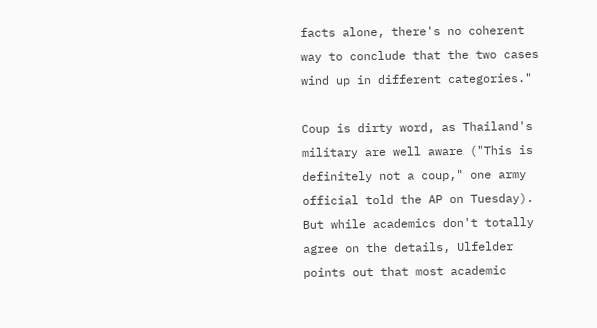facts alone, there's no coherent way to conclude that the two cases wind up in different categories."

Coup is dirty word, as Thailand's military are well aware ("This is definitely not a coup," one army official told the AP on Tuesday). But while academics don't totally agree on the details, Ulfelder points out that most academic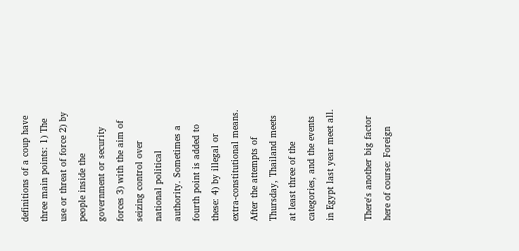definitions of a coup have three main points: 1) The use or threat of force 2) by people inside the government or security forces 3) with the aim of seizing control over national political authority. Sometimes a fourth point is added to these: 4) by illegal or extra-constitutional means. After the attempts of Thursday, Thailand meets at least three of the categories, and the events in Egypt last year meet all.

There's another big factor here of course: Foreign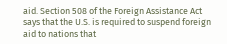aid. Section 508 of the Foreign Assistance Act says that the U.S. is required to suspend foreign aid to nations that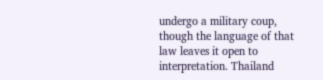undergo a military coup, though the language of that law leaves it open to interpretation. Thailand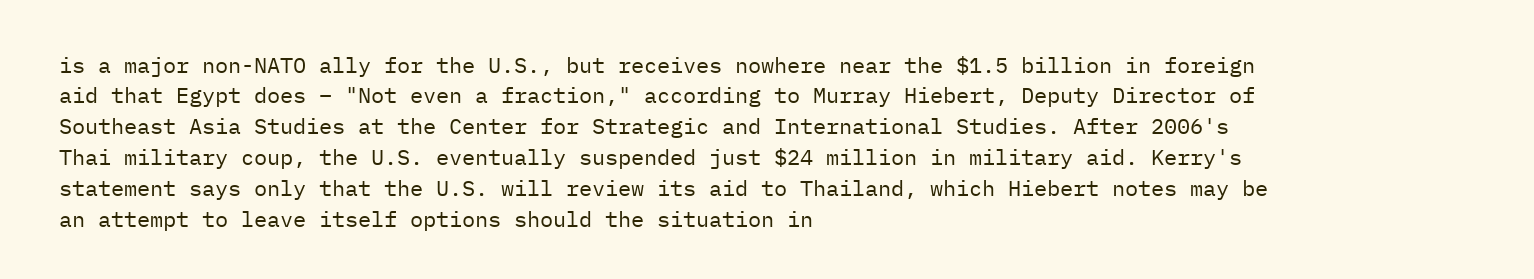is a major non-NATO ally for the U.S., but receives nowhere near the $1.5 billion in foreign aid that Egypt does – "Not even a fraction," according to Murray Hiebert, Deputy Director of Southeast Asia Studies at the Center for Strategic and International Studies. After 2006's Thai military coup, the U.S. eventually suspended just $24 million in military aid. Kerry's statement says only that the U.S. will review its aid to Thailand, which Hiebert notes may be an attempt to leave itself options should the situation in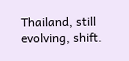Thailand, still evolving, shift.